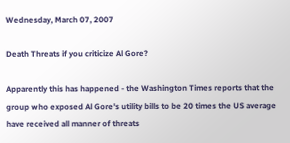Wednesday, March 07, 2007

Death Threats if you criticize Al Gore?

Apparently this has happened - the Washington Times reports that the group who exposed Al Gore's utility bills to be 20 times the US average have received all manner of threats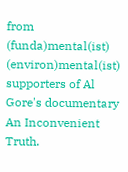from (funda)mental(ist) (environ)mental(ist) supporters of Al Gore's documentary An Inconvenient Truth.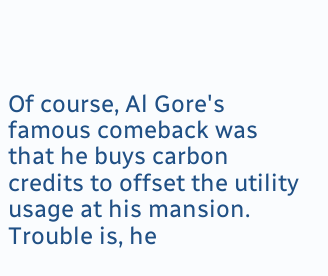Of course, Al Gore's famous comeback was that he buys carbon credits to offset the utility usage at his mansion. Trouble is, he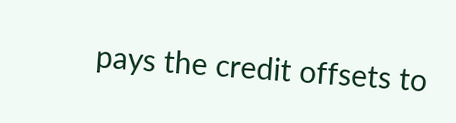pays the credit offsets to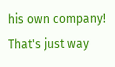his own company! That's just way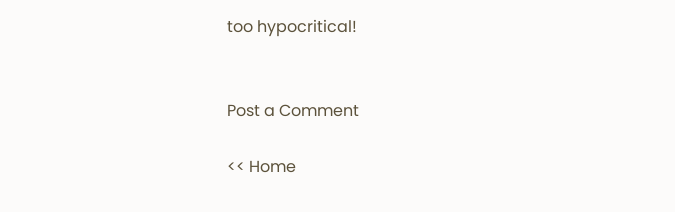too hypocritical!


Post a Comment

<< Home